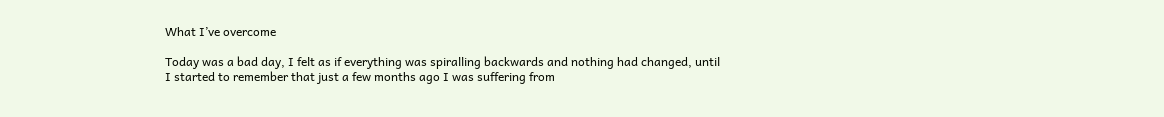What I’ve overcome

Today was a bad day, I felt as if everything was spiralling backwards and nothing had changed, until I started to remember that just a few months ago I was suffering from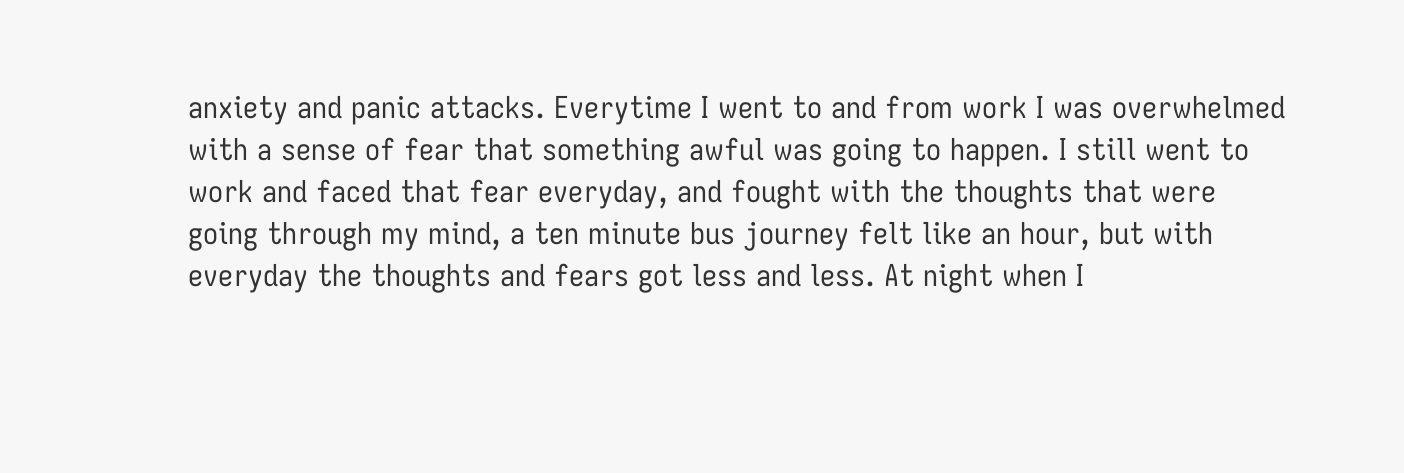anxiety and panic attacks. Everytime I went to and from work I was overwhelmed with a sense of fear that something awful was going to happen. I still went to work and faced that fear everyday, and fought with the thoughts that were going through my mind, a ten minute bus journey felt like an hour, but with everyday the thoughts and fears got less and less. At night when I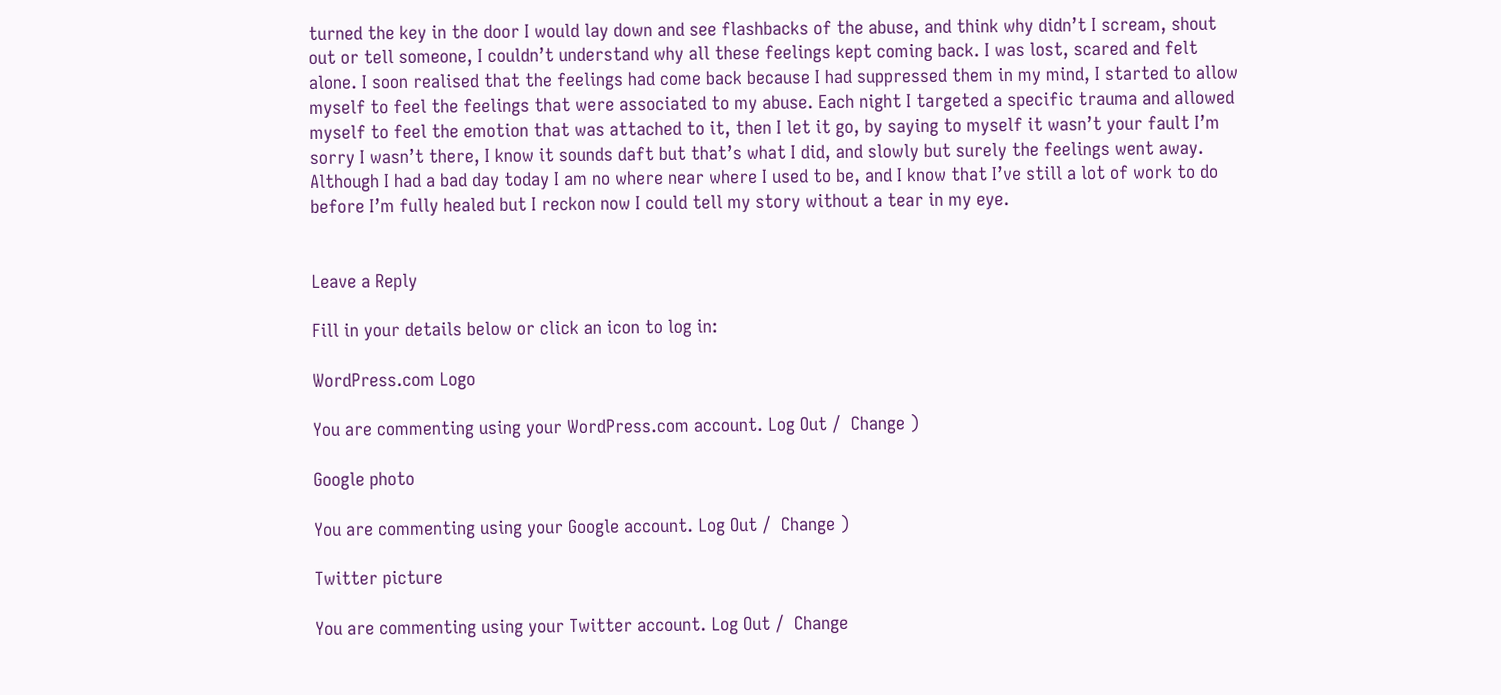turned the key in the door I would lay down and see flashbacks of the abuse, and think why didn’t I scream, shout out or tell someone, I couldn’t understand why all these feelings kept coming back. I was lost, scared and felt alone. I soon realised that the feelings had come back because I had suppressed them in my mind, I started to allow myself to feel the feelings that were associated to my abuse. Each night I targeted a specific trauma and allowed myself to feel the emotion that was attached to it, then I let it go, by saying to myself it wasn’t your fault I’m sorry I wasn’t there, I know it sounds daft but that’s what I did, and slowly but surely the feelings went away. Although I had a bad day today I am no where near where I used to be, and I know that I’ve still a lot of work to do before I’m fully healed but I reckon now I could tell my story without a tear in my eye.


Leave a Reply

Fill in your details below or click an icon to log in:

WordPress.com Logo

You are commenting using your WordPress.com account. Log Out /  Change )

Google photo

You are commenting using your Google account. Log Out /  Change )

Twitter picture

You are commenting using your Twitter account. Log Out /  Change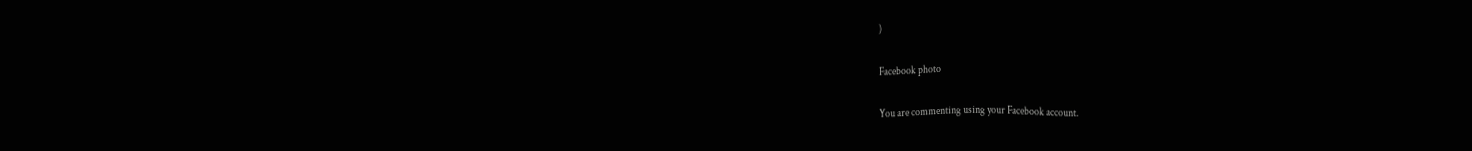)

Facebook photo

You are commenting using your Facebook account.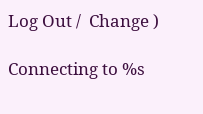Log Out /  Change )

Connecting to %s